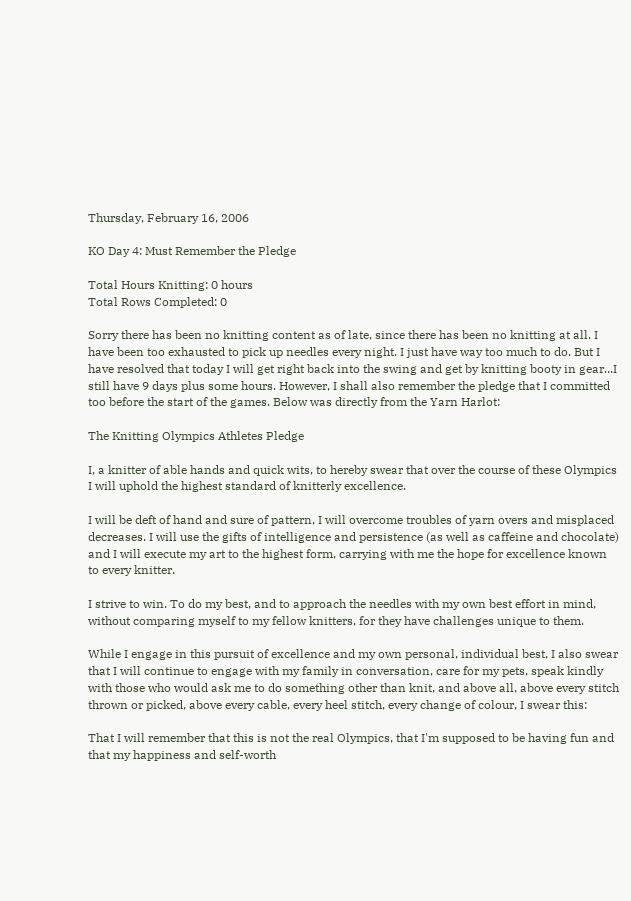Thursday, February 16, 2006

KO Day 4: Must Remember the Pledge

Total Hours Knitting: 0 hours
Total Rows Completed: 0

Sorry there has been no knitting content as of late, since there has been no knitting at all. I have been too exhausted to pick up needles every night. I just have way too much to do. But I have resolved that today I will get right back into the swing and get by knitting booty in gear...I still have 9 days plus some hours. However, I shall also remember the pledge that I committed too before the start of the games. Below was directly from the Yarn Harlot:

The Knitting Olympics Athletes Pledge

I, a knitter of able hands and quick wits, to hereby swear that over the course of these Olympics I will uphold the highest standard of knitterly excellence.

I will be deft of hand and sure of pattern, I will overcome troubles of yarn overs and misplaced decreases. I will use the gifts of intelligence and persistence (as well as caffeine and chocolate) and I will execute my art to the highest form, carrying with me the hope for excellence known to every knitter.

I strive to win. To do my best, and to approach the needles with my own best effort in mind, without comparing myself to my fellow knitters, for they have challenges unique to them.

While I engage in this pursuit of excellence and my own personal, individual best, I also swear that I will continue to engage with my family in conversation, care for my pets, speak kindly with those who would ask me to do something other than knit, and above all, above every stitch thrown or picked, above every cable, every heel stitch, every change of colour, I swear this:

That I will remember that this is not the real Olympics, that I'm supposed to be having fun and that my happiness and self-worth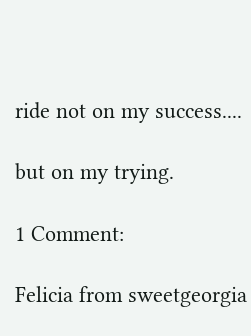ride not on my success....

but on my trying.

1 Comment:

Felicia from sweetgeorgia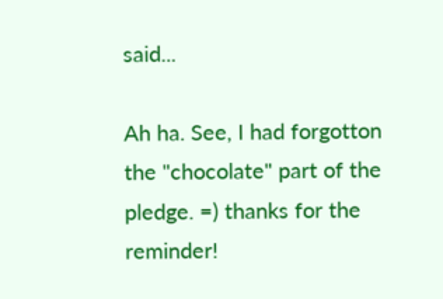said...

Ah ha. See, I had forgotton the "chocolate" part of the pledge. =) thanks for the reminder!